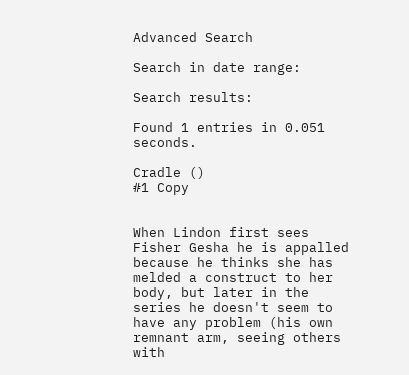Advanced Search

Search in date range:

Search results:

Found 1 entries in 0.051 seconds.

Cradle ()
#1 Copy


When Lindon first sees Fisher Gesha he is appalled because he thinks she has melded a construct to her body, but later in the series he doesn't seem to have any problem (his own remnant arm, seeing others with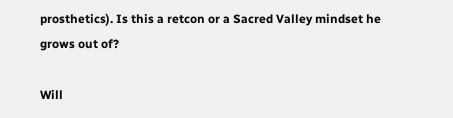prosthetics). Is this a retcon or a Sacred Valley mindset he grows out of?

Will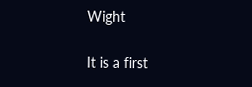Wight

It is a first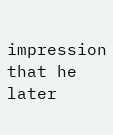impression that he later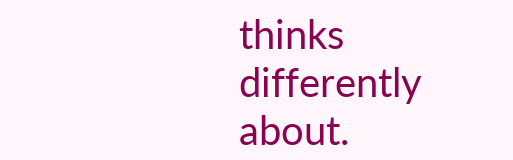thinks differently about.